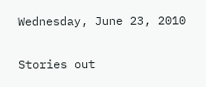Wednesday, June 23, 2010

Stories out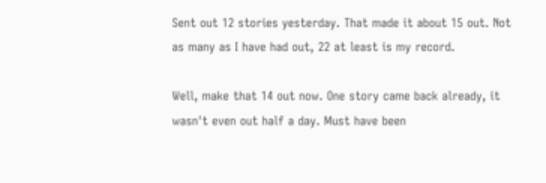Sent out 12 stories yesterday. That made it about 15 out. Not as many as I have had out, 22 at least is my record.

Well, make that 14 out now. One story came back already, it wasn't even out half a day. Must have been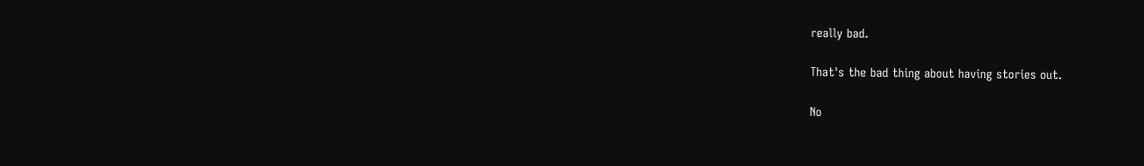really bad.

That's the bad thing about having stories out.

No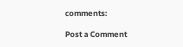comments:

Post a Comment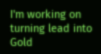I'm working on turning lead into Gold